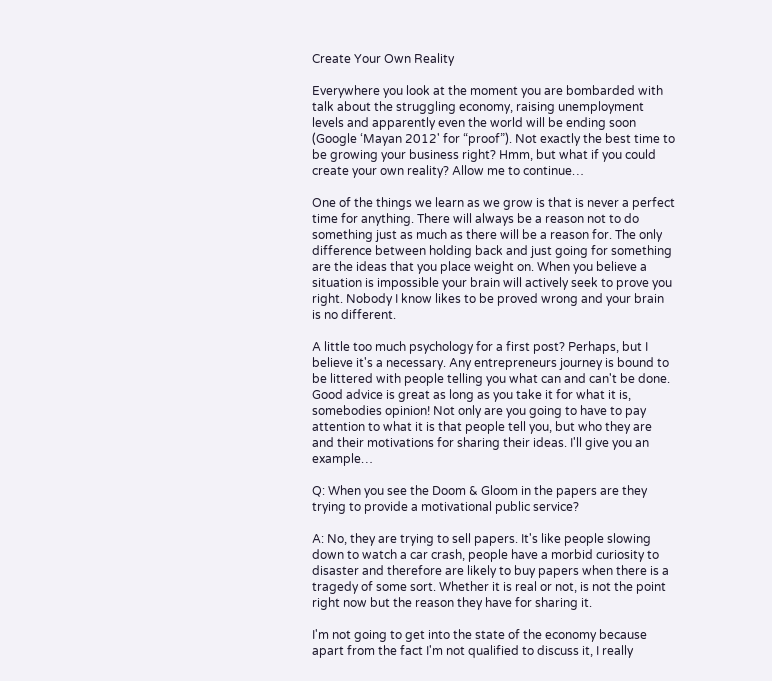Create Your Own Reality

Everywhere you look at the moment you are bombarded with talk about the struggling economy, raising unemployment levels and apparently even the world will be ending soon (Google ‘Mayan 2012' for “proof”). Not exactly the best time to be growing your business right? Hmm, but what if you could create your own reality? Allow me to continue…

One of the things we learn as we grow is that is never a perfect time for anything. There will always be a reason not to do something just as much as there will be a reason for. The only difference between holding back and just going for something are the ideas that you place weight on. When you believe a situation is impossible your brain will actively seek to prove you right. Nobody I know likes to be proved wrong and your brain is no different.

A little too much psychology for a first post? Perhaps, but I believe it's a necessary. Any entrepreneurs journey is bound to be littered with people telling you what can and can't be done. Good advice is great as long as you take it for what it is, somebodies opinion! Not only are you going to have to pay attention to what it is that people tell you, but who they are and their motivations for sharing their ideas. I'll give you an example…

Q: When you see the Doom & Gloom in the papers are they trying to provide a motivational public service?

A: No, they are trying to sell papers. It's like people slowing down to watch a car crash, people have a morbid curiosity to disaster and therefore are likely to buy papers when there is a tragedy of some sort. Whether it is real or not, is not the point right now but the reason they have for sharing it.

I'm not going to get into the state of the economy because apart from the fact I'm not qualified to discuss it, I really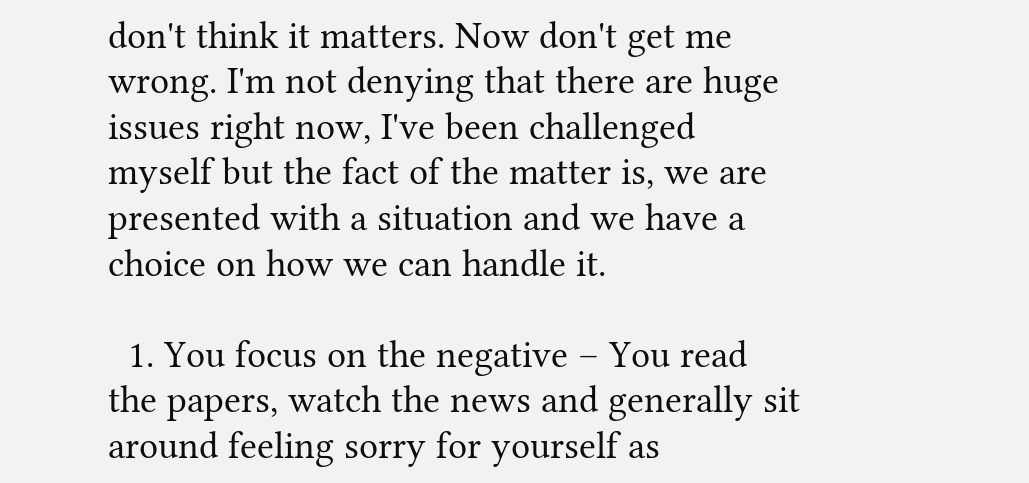don't think it matters. Now don't get me wrong. I'm not denying that there are huge issues right now, I've been challenged myself but the fact of the matter is, we are presented with a situation and we have a choice on how we can handle it.

  1. You focus on the negative – You read the papers, watch the news and generally sit around feeling sorry for yourself as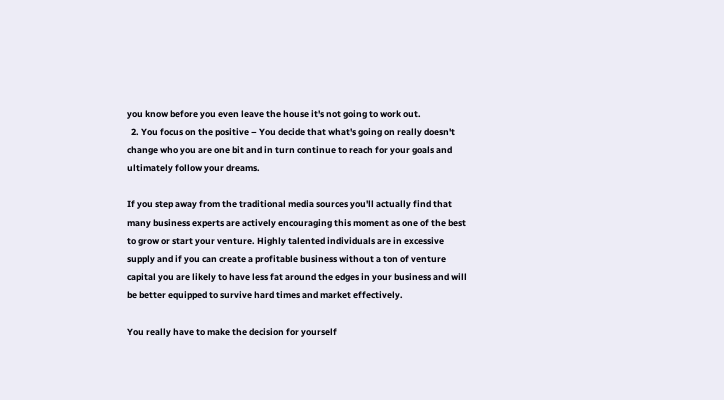you know before you even leave the house it's not going to work out.
  2. You focus on the positive – You decide that what's going on really doesn't change who you are one bit and in turn continue to reach for your goals and ultimately follow your dreams.

If you step away from the traditional media sources you'll actually find that many business experts are actively encouraging this moment as one of the best to grow or start your venture. Highly talented individuals are in excessive supply and if you can create a profitable business without a ton of venture capital you are likely to have less fat around the edges in your business and will be better equipped to survive hard times and market effectively.

You really have to make the decision for yourself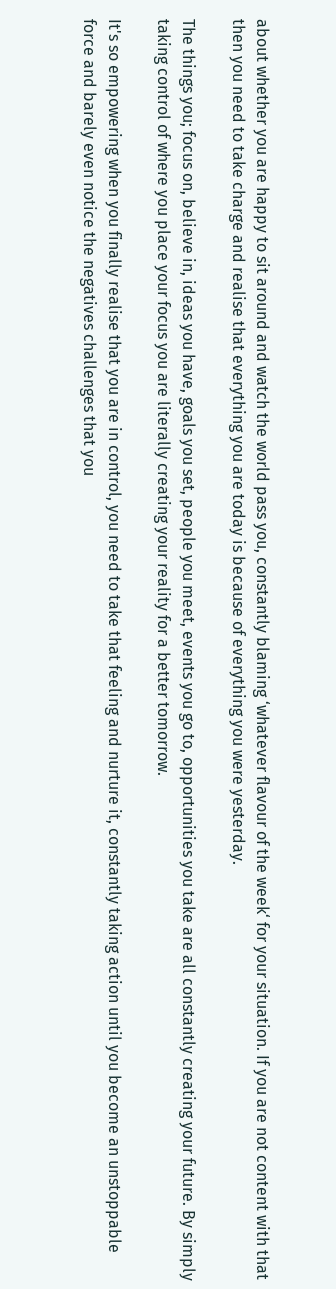about whether you are happy to sit around and watch the world pass you, constantly blaming ‘whatever flavour of the week‘ for your situation. If you are not content with that then you need to take charge and realise that everything you are today is because of everything you were yesterday.

The things you; focus on, believe in, ideas you have, goals you set, people you meet, events you go to, opportunities you take are all constantly creating your future. By simply taking control of where you place your focus you are literally creating your reality for a better tomorrow.

It's so empowering when you finally realise that you are in control, you need to take that feeling and nurture it, constantly taking action until you become an unstoppable force and barely even notice the negatives challenges that you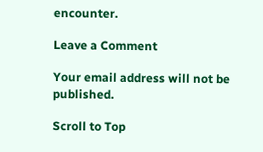encounter.

Leave a Comment

Your email address will not be published.

Scroll to Top